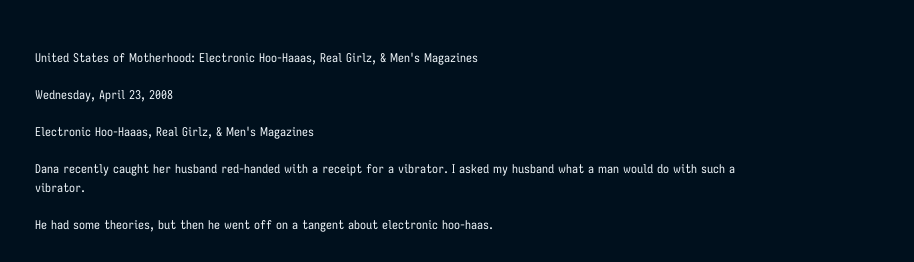United States of Motherhood: Electronic Hoo-Haaas, Real Girlz, & Men's Magazines

Wednesday, April 23, 2008

Electronic Hoo-Haaas, Real Girlz, & Men's Magazines

Dana recently caught her husband red-handed with a receipt for a vibrator. I asked my husband what a man would do with such a vibrator.

He had some theories, but then he went off on a tangent about electronic hoo-haas.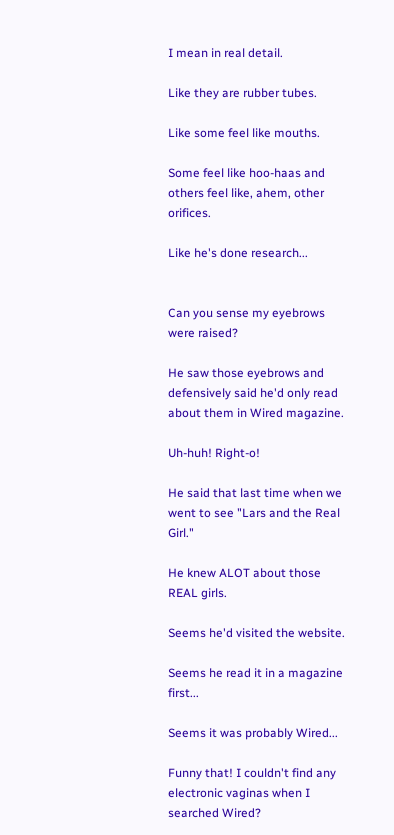I mean in real detail.

Like they are rubber tubes.

Like some feel like mouths.

Some feel like hoo-haas and others feel like, ahem, other orifices.

Like he's done research...


Can you sense my eyebrows were raised?

He saw those eyebrows and defensively said he'd only read about them in Wired magazine.

Uh-huh! Right-o!

He said that last time when we went to see "Lars and the Real Girl."

He knew ALOT about those REAL girls.

Seems he'd visited the website.

Seems he read it in a magazine first...

Seems it was probably Wired...

Funny that! I couldn't find any electronic vaginas when I searched Wired?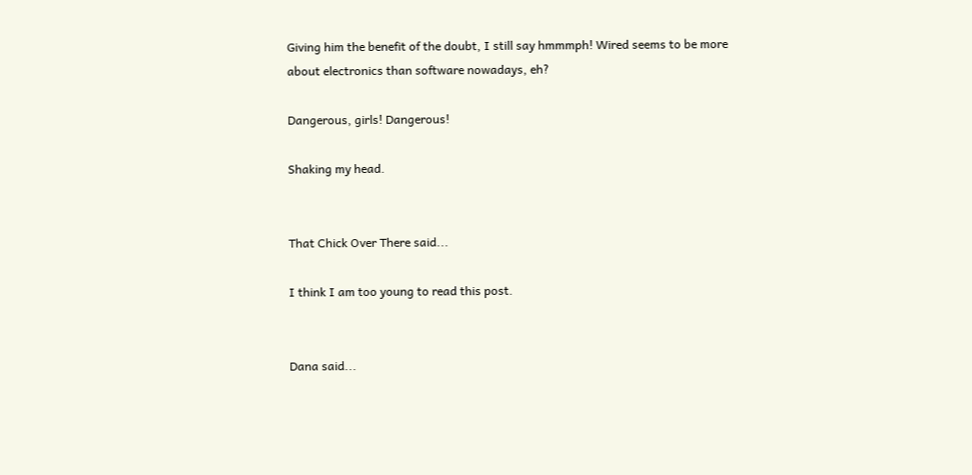Giving him the benefit of the doubt, I still say hmmmph! Wired seems to be more about electronics than software nowadays, eh?

Dangerous, girls! Dangerous!

Shaking my head.


That Chick Over There said...

I think I am too young to read this post.


Dana said...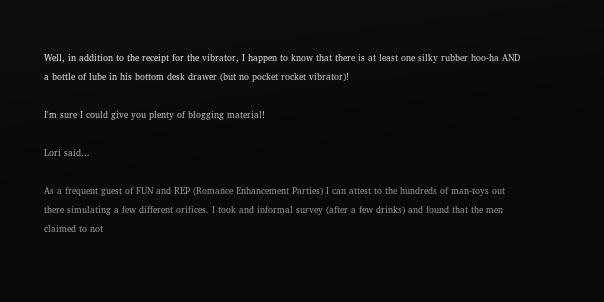Well, in addition to the receipt for the vibrator, I happen to know that there is at least one silky rubber hoo-ha AND a bottle of lube in his bottom desk drawer (but no pocket rocket vibrator)!

I'm sure I could give you plenty of blogging material!

Lori said...

As a frequent guest of FUN and REP (Romance Enhancement Parties) I can attest to the hundreds of man-toys out there simulating a few different orifices. I took and informal survey (after a few drinks) and found that the men claimed to not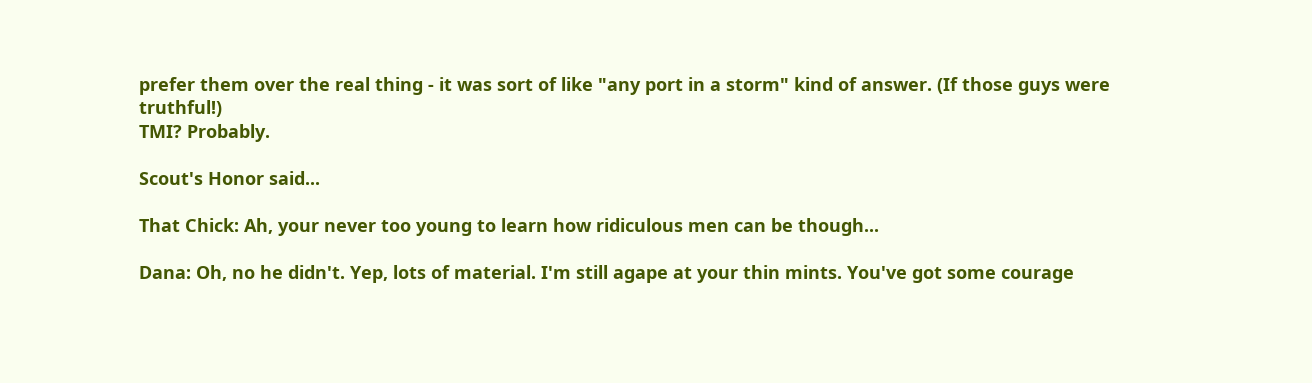prefer them over the real thing - it was sort of like "any port in a storm" kind of answer. (If those guys were truthful!)
TMI? Probably.

Scout's Honor said...

That Chick: Ah, your never too young to learn how ridiculous men can be though...

Dana: Oh, no he didn't. Yep, lots of material. I'm still agape at your thin mints. You've got some courage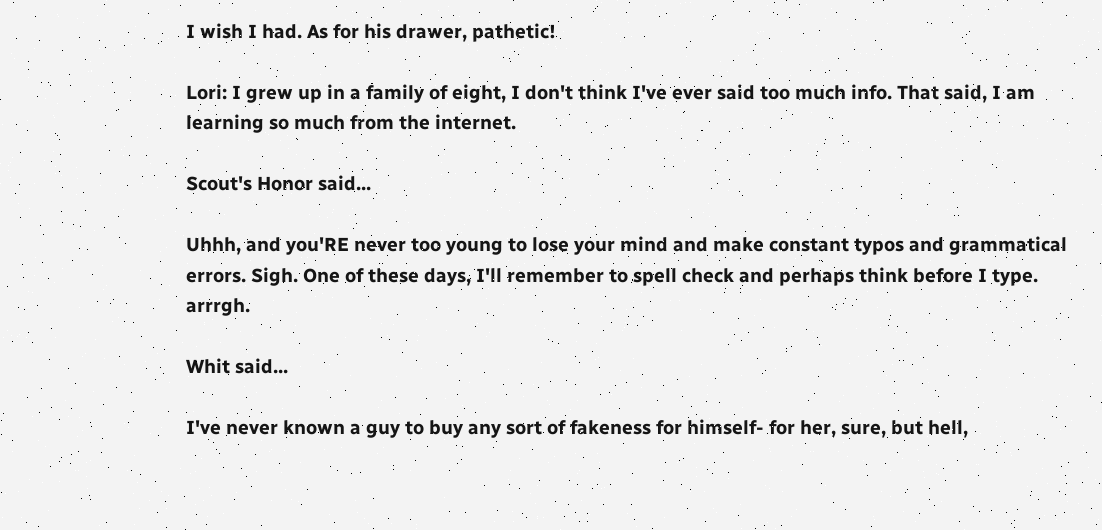I wish I had. As for his drawer, pathetic!

Lori: I grew up in a family of eight, I don't think I've ever said too much info. That said, I am learning so much from the internet.

Scout's Honor said...

Uhhh, and you'RE never too young to lose your mind and make constant typos and grammatical errors. Sigh. One of these days, I'll remember to spell check and perhaps think before I type. arrrgh.

Whit said...

I've never known a guy to buy any sort of fakeness for himself- for her, sure, but hell,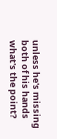unless he's missing both of his hands what's the point?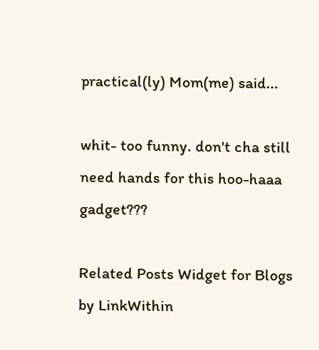practical(ly) Mom(me) said...

whit- too funny. don't cha still need hands for this hoo-haaa gadget???

Related Posts Widget for Blogs by LinkWithin